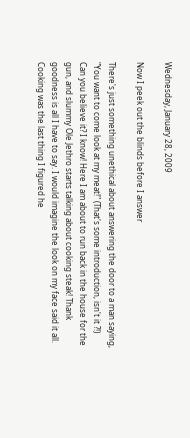Wednesday, January 28, 2009

Now I peek out the blinds before I answer

There's just something unethical about answering the door to a man saying, "You want to come look at my meat!" (That's some introduction, isn't it ?!)
Can you believe it? I know! Here I am about to run back in the house for the gun, and slummy Ole Jethro starts talking about cooking steak! Thank goodness is all I have to say. I would imagine the look on my face said it all. Cooking was the last thing I figured he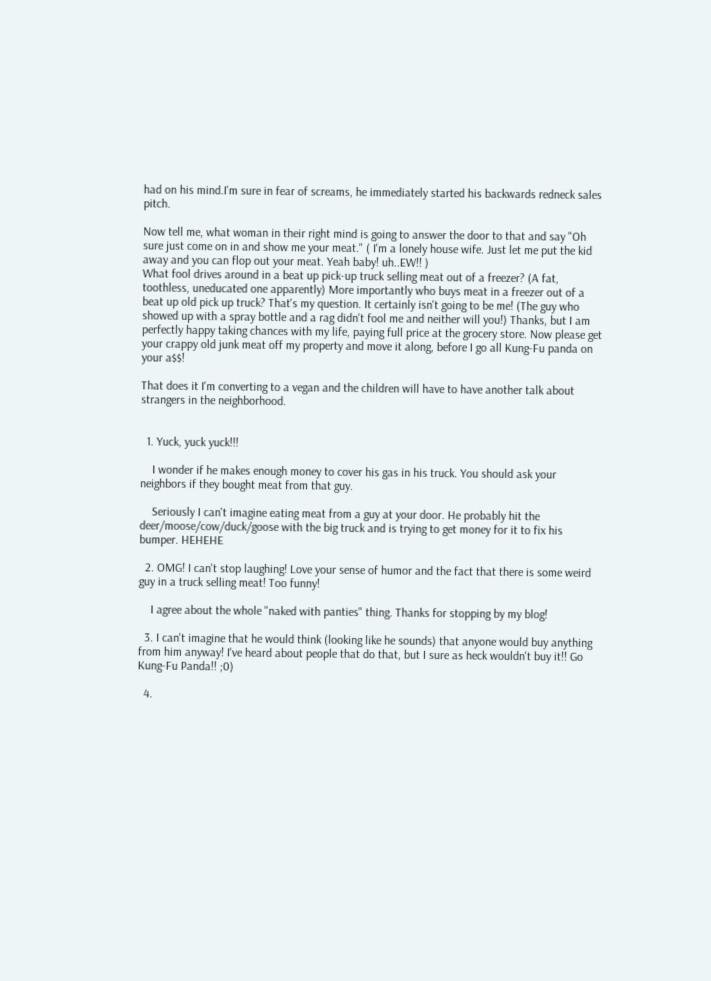had on his mind.I'm sure in fear of screams, he immediately started his backwards redneck sales pitch.

Now tell me, what woman in their right mind is going to answer the door to that and say "Oh sure just come on in and show me your meat." ( I'm a lonely house wife. Just let me put the kid away and you can flop out your meat. Yeah baby! uh..EW!! )
What fool drives around in a beat up pick-up truck selling meat out of a freezer? (A fat, toothless, uneducated one apparently) More importantly who buys meat in a freezer out of a beat up old pick up truck? That's my question. It certainly isn't going to be me! (The guy who showed up with a spray bottle and a rag didn't fool me and neither will you!) Thanks, but I am perfectly happy taking chances with my life, paying full price at the grocery store. Now please get your crappy old junk meat off my property and move it along, before I go all Kung-Fu panda on your a$$!

That does it I'm converting to a vegan and the children will have to have another talk about strangers in the neighborhood.


  1. Yuck, yuck yuck!!!

    I wonder if he makes enough money to cover his gas in his truck. You should ask your neighbors if they bought meat from that guy.

    Seriously I can't imagine eating meat from a guy at your door. He probably hit the deer/moose/cow/duck/goose with the big truck and is trying to get money for it to fix his bumper. HEHEHE

  2. OMG! I can't stop laughing! Love your sense of humor and the fact that there is some weird guy in a truck selling meat! Too funny!

    I agree about the whole "naked with panties" thing. Thanks for stopping by my blog!

  3. I can't imagine that he would think (looking like he sounds) that anyone would buy anything from him anyway! I've heard about people that do that, but I sure as heck wouldn't buy it!! Go Kung-Fu Panda!! ;0)

  4.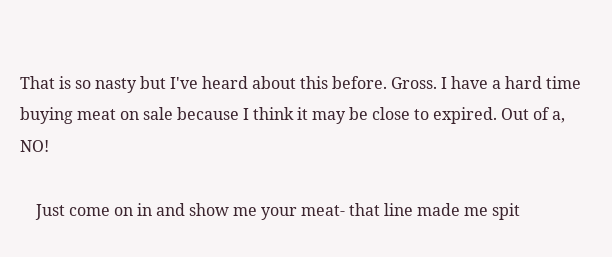That is so nasty but I've heard about this before. Gross. I have a hard time buying meat on sale because I think it may be close to expired. Out of a, NO!

    Just come on in and show me your meat- that line made me spit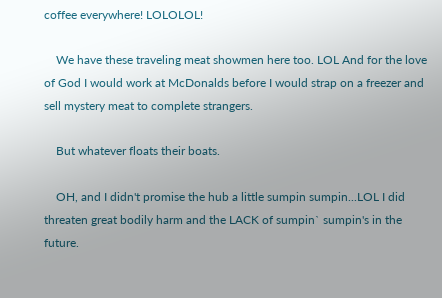coffee everywhere! LOLOLOL!

    We have these traveling meat showmen here too. LOL And for the love of God I would work at McDonalds before I would strap on a freezer and sell mystery meat to complete strangers.

    But whatever floats their boats.

    OH, and I didn't promise the hub a little sumpin sumpin...LOL I did threaten great bodily harm and the LACK of sumpin` sumpin's in the future.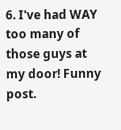6. I've had WAY too many of those guys at my door! Funny post.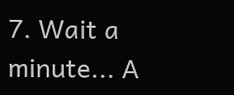7. Wait a minute... A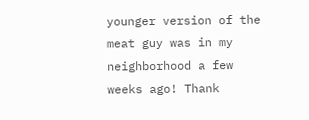younger version of the meat guy was in my neighborhood a few weeks ago! Thank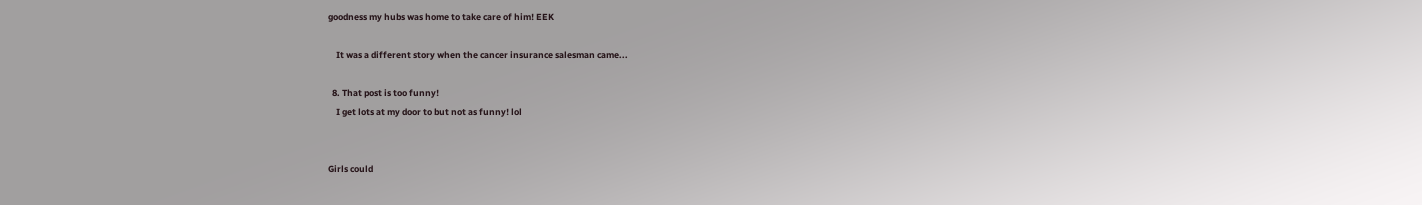goodness my hubs was home to take care of him! EEK

    It was a different story when the cancer insurance salesman came...

  8. That post is too funny!
    I get lots at my door to but not as funny! lol


Girls could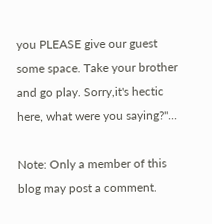you PLEASE give our guest some space. Take your brother and go play. Sorry,it's hectic here, what were you saying?"...

Note: Only a member of this blog may post a comment.